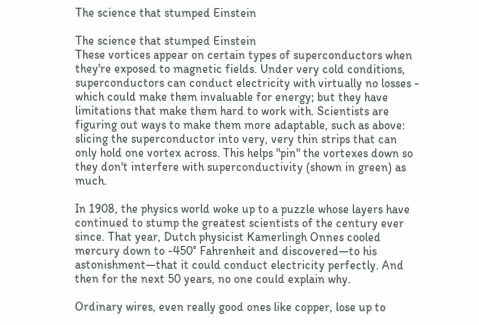The science that stumped Einstein

The science that stumped Einstein
These vortices appear on certain types of superconductors when they're exposed to magnetic fields. Under very cold conditions, superconductors can conduct electricity with virtually no losses - which could make them invaluable for energy; but they have limitations that make them hard to work with. Scientists are figuring out ways to make them more adaptable, such as above: slicing the superconductor into very, very thin strips that can only hold one vortex across. This helps "pin" the vortexes down so they don't interfere with superconductivity (shown in green) as much.

In 1908, the physics world woke up to a puzzle whose layers have continued to stump the greatest scientists of the century ever since. That year, Dutch physicist Kamerlingh Onnes cooled mercury down to -450° Fahrenheit and discovered—to his astonishment—that it could conduct electricity perfectly. And then for the next 50 years, no one could explain why.

Ordinary wires, even really good ones like copper, lose up to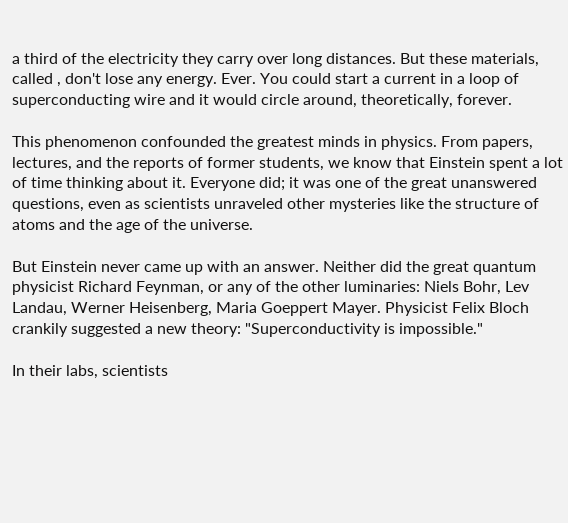a third of the electricity they carry over long distances. But these materials, called , don't lose any energy. Ever. You could start a current in a loop of superconducting wire and it would circle around, theoretically, forever.

This phenomenon confounded the greatest minds in physics. From papers, lectures, and the reports of former students, we know that Einstein spent a lot of time thinking about it. Everyone did; it was one of the great unanswered questions, even as scientists unraveled other mysteries like the structure of atoms and the age of the universe.

But Einstein never came up with an answer. Neither did the great quantum physicist Richard Feynman, or any of the other luminaries: Niels Bohr, Lev Landau, Werner Heisenberg, Maria Goeppert Mayer. Physicist Felix Bloch crankily suggested a new theory: "Superconductivity is impossible."

In their labs, scientists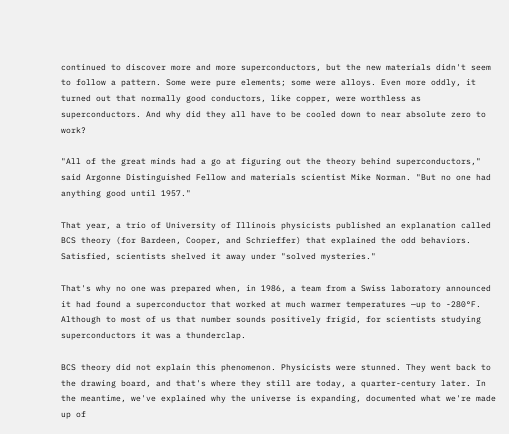continued to discover more and more superconductors, but the new materials didn't seem to follow a pattern. Some were pure elements; some were alloys. Even more oddly, it turned out that normally good conductors, like copper, were worthless as superconductors. And why did they all have to be cooled down to near absolute zero to work?

"All of the great minds had a go at figuring out the theory behind superconductors," said Argonne Distinguished Fellow and materials scientist Mike Norman. "But no one had anything good until 1957."

That year, a trio of University of Illinois physicists published an explanation called BCS theory (for Bardeen, Cooper, and Schrieffer) that explained the odd behaviors. Satisfied, scientists shelved it away under "solved mysteries."

That's why no one was prepared when, in 1986, a team from a Swiss laboratory announced it had found a superconductor that worked at much warmer temperatures —up to -280°F. Although to most of us that number sounds positively frigid, for scientists studying superconductors it was a thunderclap.

BCS theory did not explain this phenomenon. Physicists were stunned. They went back to the drawing board, and that's where they still are today, a quarter-century later. In the meantime, we've explained why the universe is expanding, documented what we're made up of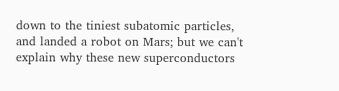down to the tiniest subatomic particles, and landed a robot on Mars; but we can't explain why these new superconductors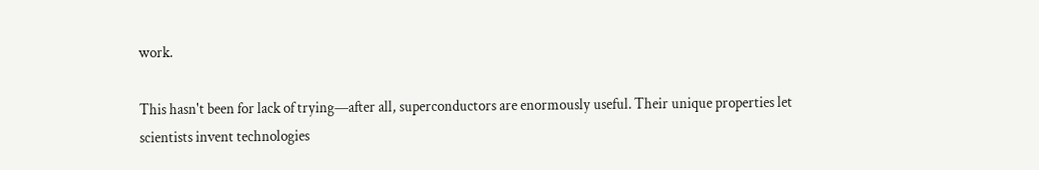work.

This hasn't been for lack of trying—after all, superconductors are enormously useful. Their unique properties let scientists invent technologies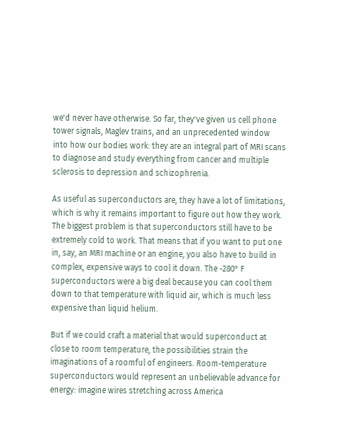we'd never have otherwise. So far, they've given us cell phone tower signals, Maglev trains, and an unprecedented window into how our bodies work: they are an integral part of MRI scans to diagnose and study everything from cancer and multiple sclerosis to depression and schizophrenia.

As useful as superconductors are, they have a lot of limitations, which is why it remains important to figure out how they work. The biggest problem is that superconductors still have to be extremely cold to work. That means that if you want to put one in, say, an MRI machine or an engine, you also have to build in complex, expensive ways to cool it down. The -280° F superconductors were a big deal because you can cool them down to that temperature with liquid air, which is much less expensive than liquid helium.

But if we could craft a material that would superconduct at close to room temperature, the possibilities strain the imaginations of a roomful of engineers. Room-temperature superconductors would represent an unbelievable advance for energy: imagine wires stretching across America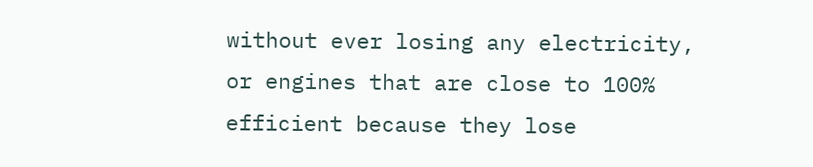without ever losing any electricity, or engines that are close to 100% efficient because they lose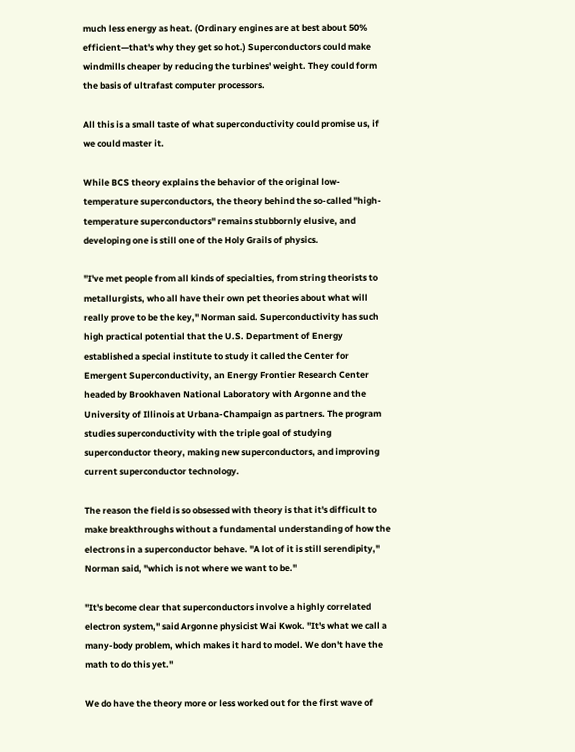much less energy as heat. (Ordinary engines are at best about 50% efficient—that's why they get so hot.) Superconductors could make windmills cheaper by reducing the turbines' weight. They could form the basis of ultrafast computer processors.

All this is a small taste of what superconductivity could promise us, if we could master it.

While BCS theory explains the behavior of the original low-temperature superconductors, the theory behind the so-called "high-temperature superconductors" remains stubbornly elusive, and developing one is still one of the Holy Grails of physics.

"I've met people from all kinds of specialties, from string theorists to metallurgists, who all have their own pet theories about what will really prove to be the key," Norman said. Superconductivity has such high practical potential that the U.S. Department of Energy established a special institute to study it called the Center for Emergent Superconductivity, an Energy Frontier Research Center headed by Brookhaven National Laboratory with Argonne and the University of Illinois at Urbana-Champaign as partners. The program studies superconductivity with the triple goal of studying superconductor theory, making new superconductors, and improving current superconductor technology.

The reason the field is so obsessed with theory is that it's difficult to make breakthroughs without a fundamental understanding of how the electrons in a superconductor behave. "A lot of it is still serendipity," Norman said, "which is not where we want to be."

"It's become clear that superconductors involve a highly correlated electron system," said Argonne physicist Wai Kwok. "It's what we call a many-body problem, which makes it hard to model. We don't have the math to do this yet."

We do have the theory more or less worked out for the first wave of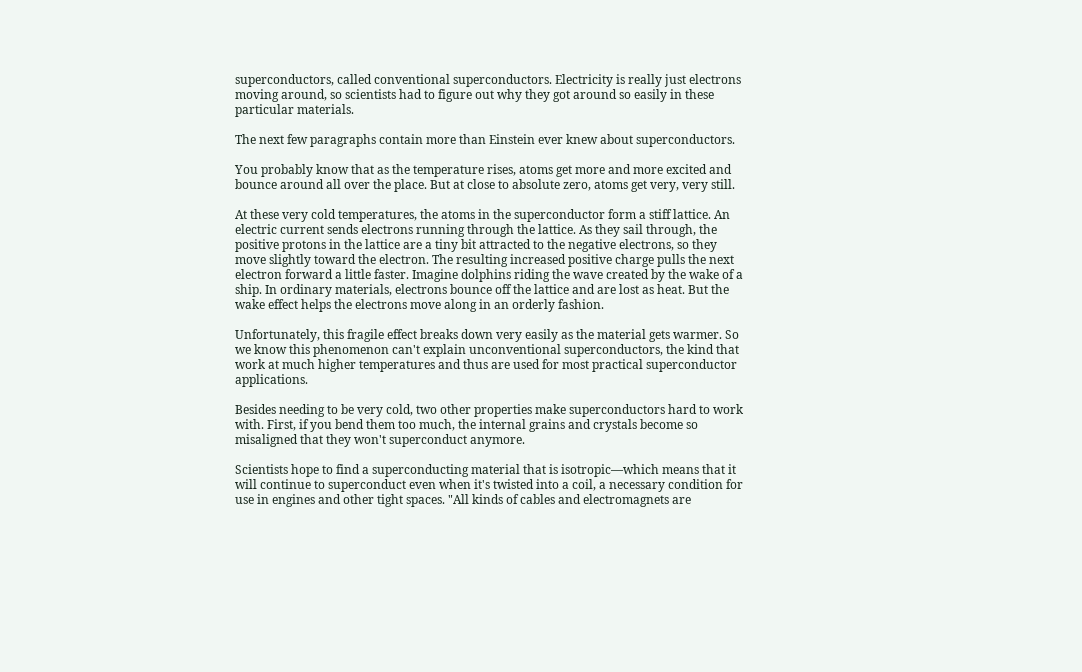superconductors, called conventional superconductors. Electricity is really just electrons moving around, so scientists had to figure out why they got around so easily in these particular materials.

The next few paragraphs contain more than Einstein ever knew about superconductors.

You probably know that as the temperature rises, atoms get more and more excited and bounce around all over the place. But at close to absolute zero, atoms get very, very still.

At these very cold temperatures, the atoms in the superconductor form a stiff lattice. An electric current sends electrons running through the lattice. As they sail through, the positive protons in the lattice are a tiny bit attracted to the negative electrons, so they move slightly toward the electron. The resulting increased positive charge pulls the next electron forward a little faster. Imagine dolphins riding the wave created by the wake of a ship. In ordinary materials, electrons bounce off the lattice and are lost as heat. But the wake effect helps the electrons move along in an orderly fashion.

Unfortunately, this fragile effect breaks down very easily as the material gets warmer. So we know this phenomenon can't explain unconventional superconductors, the kind that work at much higher temperatures and thus are used for most practical superconductor applications.

Besides needing to be very cold, two other properties make superconductors hard to work with. First, if you bend them too much, the internal grains and crystals become so misaligned that they won't superconduct anymore.

Scientists hope to find a superconducting material that is isotropic—which means that it will continue to superconduct even when it's twisted into a coil, a necessary condition for use in engines and other tight spaces. "All kinds of cables and electromagnets are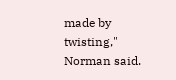made by twisting," Norman said.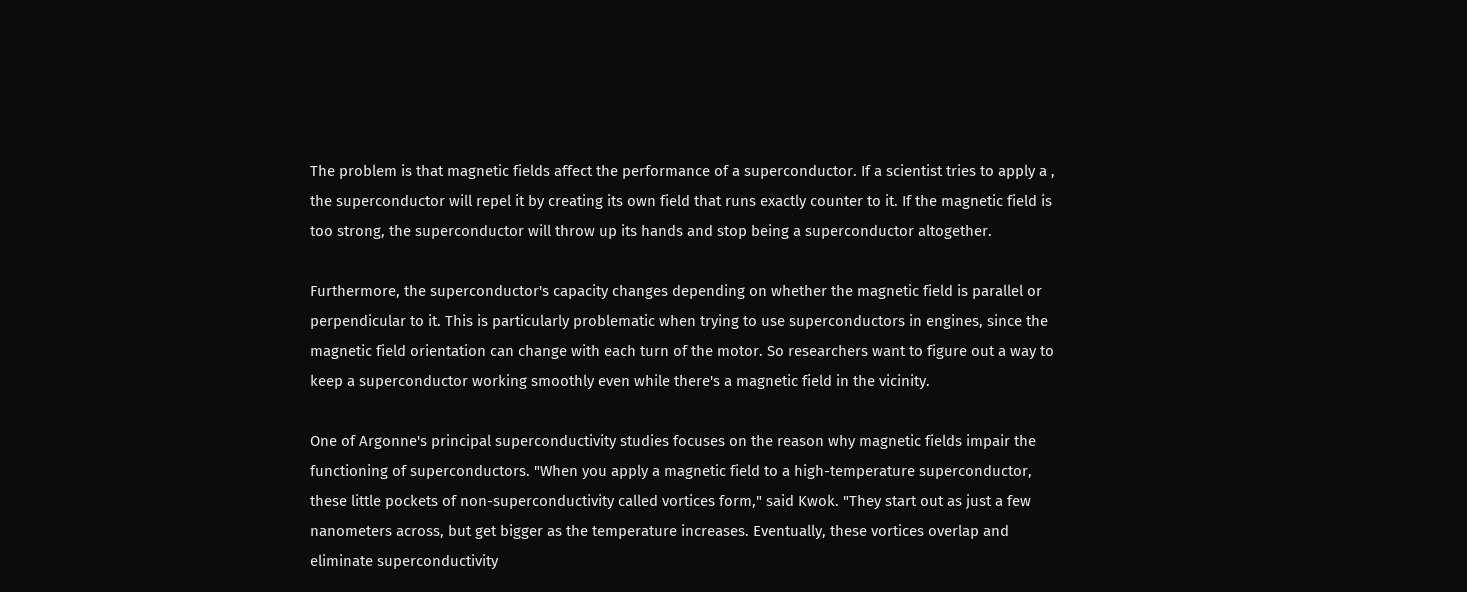The problem is that magnetic fields affect the performance of a superconductor. If a scientist tries to apply a , the superconductor will repel it by creating its own field that runs exactly counter to it. If the magnetic field is too strong, the superconductor will throw up its hands and stop being a superconductor altogether.

Furthermore, the superconductor's capacity changes depending on whether the magnetic field is parallel or perpendicular to it. This is particularly problematic when trying to use superconductors in engines, since the magnetic field orientation can change with each turn of the motor. So researchers want to figure out a way to keep a superconductor working smoothly even while there's a magnetic field in the vicinity.

One of Argonne's principal superconductivity studies focuses on the reason why magnetic fields impair the functioning of superconductors. "When you apply a magnetic field to a high-temperature superconductor, these little pockets of non-superconductivity called vortices form," said Kwok. "They start out as just a few nanometers across, but get bigger as the temperature increases. Eventually, these vortices overlap and eliminate superconductivity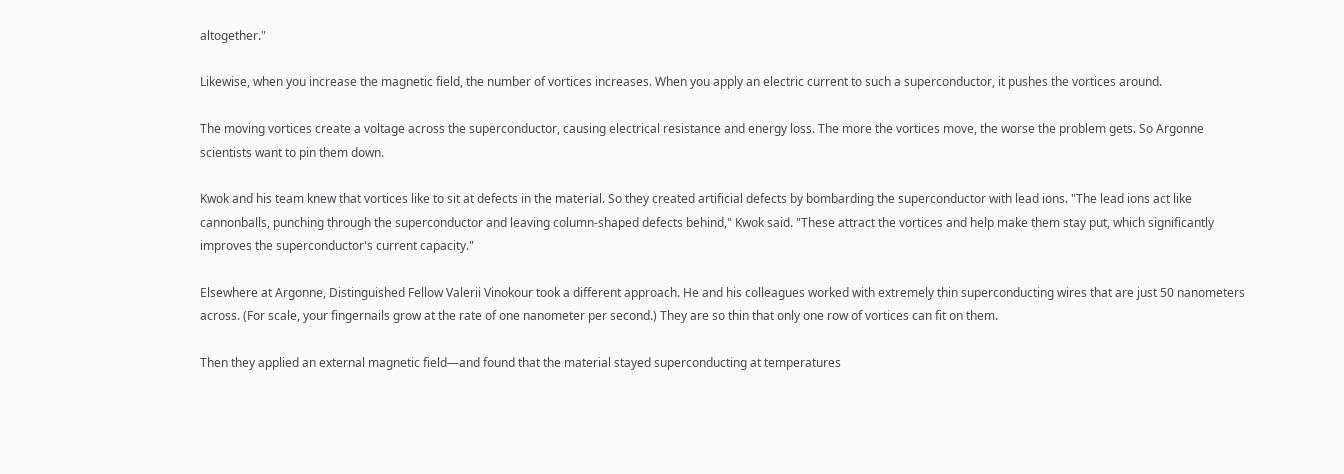altogether."

Likewise, when you increase the magnetic field, the number of vortices increases. When you apply an electric current to such a superconductor, it pushes the vortices around.

The moving vortices create a voltage across the superconductor, causing electrical resistance and energy loss. The more the vortices move, the worse the problem gets. So Argonne scientists want to pin them down.

Kwok and his team knew that vortices like to sit at defects in the material. So they created artificial defects by bombarding the superconductor with lead ions. "The lead ions act like cannonballs, punching through the superconductor and leaving column-shaped defects behind," Kwok said. "These attract the vortices and help make them stay put, which significantly improves the superconductor's current capacity."

Elsewhere at Argonne, Distinguished Fellow Valerii Vinokour took a different approach. He and his colleagues worked with extremely thin superconducting wires that are just 50 nanometers across. (For scale, your fingernails grow at the rate of one nanometer per second.) They are so thin that only one row of vortices can fit on them.

Then they applied an external magnetic field—and found that the material stayed superconducting at temperatures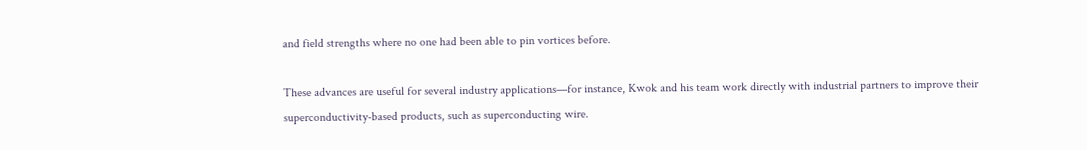and field strengths where no one had been able to pin vortices before.

These advances are useful for several industry applications—for instance, Kwok and his team work directly with industrial partners to improve their superconductivity-based products, such as superconducting wire.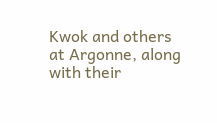Kwok and others at Argonne, along with their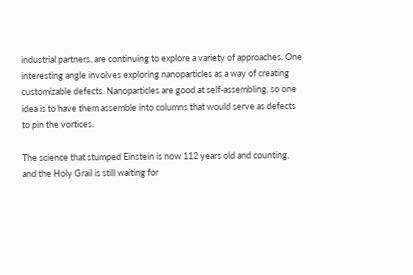industrial partners, are continuing to explore a variety of approaches. One interesting angle involves exploring nanoparticles as a way of creating customizable defects. Nanoparticles are good at self-assembling, so one idea is to have them assemble into columns that would serve as defects to pin the vortices.

The science that stumped Einstein is now 112 years old and counting, and the Holy Grail is still waiting for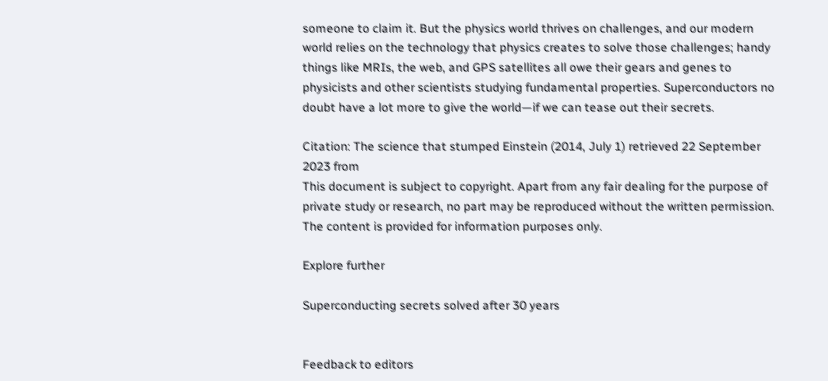someone to claim it. But the physics world thrives on challenges, and our modern world relies on the technology that physics creates to solve those challenges; handy things like MRIs, the web, and GPS satellites all owe their gears and genes to physicists and other scientists studying fundamental properties. Superconductors no doubt have a lot more to give the world—if we can tease out their secrets.

Citation: The science that stumped Einstein (2014, July 1) retrieved 22 September 2023 from
This document is subject to copyright. Apart from any fair dealing for the purpose of private study or research, no part may be reproduced without the written permission. The content is provided for information purposes only.

Explore further

Superconducting secrets solved after 30 years


Feedback to editors